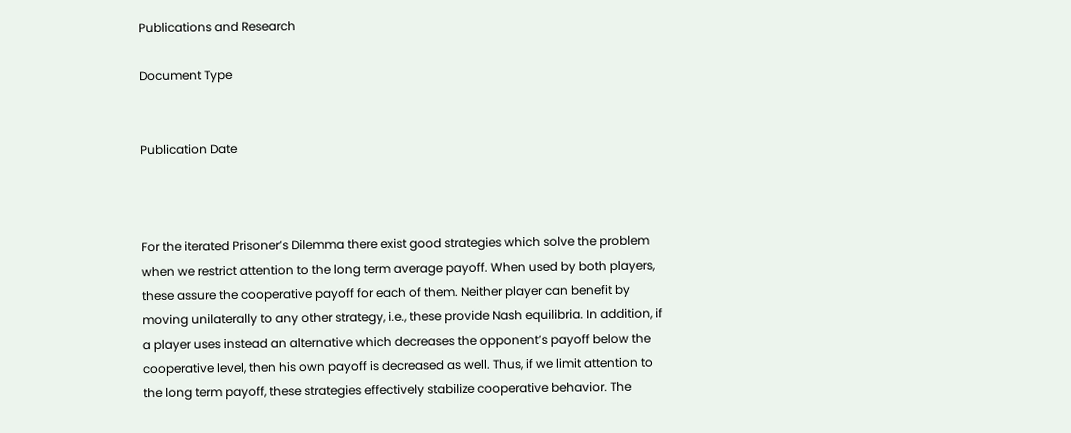Publications and Research

Document Type


Publication Date



For the iterated Prisoner’s Dilemma there exist good strategies which solve the problem when we restrict attention to the long term average payoff. When used by both players, these assure the cooperative payoff for each of them. Neither player can benefit by moving unilaterally to any other strategy, i.e., these provide Nash equilibria. In addition, if a player uses instead an alternative which decreases the opponent’s payoff below the cooperative level, then his own payoff is decreased as well. Thus, if we limit attention to the long term payoff, these strategies effectively stabilize cooperative behavior. The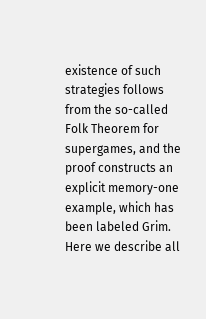existence of such strategies follows from the so-called Folk Theorem for supergames, and the proof constructs an explicit memory-one example, which has been labeled Grim. Here we describe all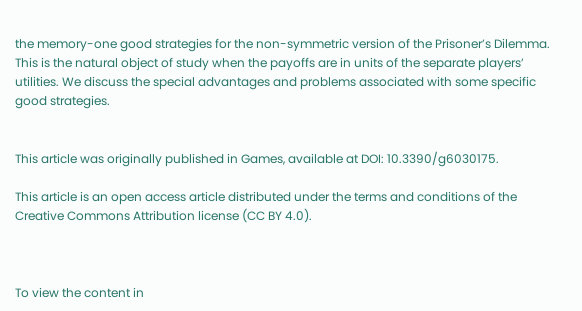the memory-one good strategies for the non-symmetric version of the Prisoner’s Dilemma. This is the natural object of study when the payoffs are in units of the separate players’ utilities. We discuss the special advantages and problems associated with some specific good strategies.


This article was originally published in Games, available at DOI: 10.3390/g6030175.

This article is an open access article distributed under the terms and conditions of the Creative Commons Attribution license (CC BY 4.0).



To view the content in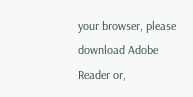your browser, please download Adobe Reader or,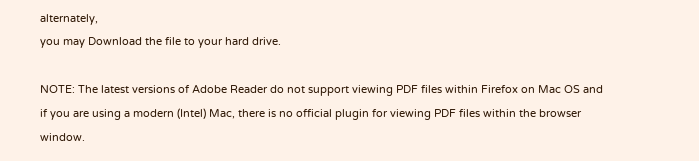alternately,
you may Download the file to your hard drive.

NOTE: The latest versions of Adobe Reader do not support viewing PDF files within Firefox on Mac OS and if you are using a modern (Intel) Mac, there is no official plugin for viewing PDF files within the browser window.